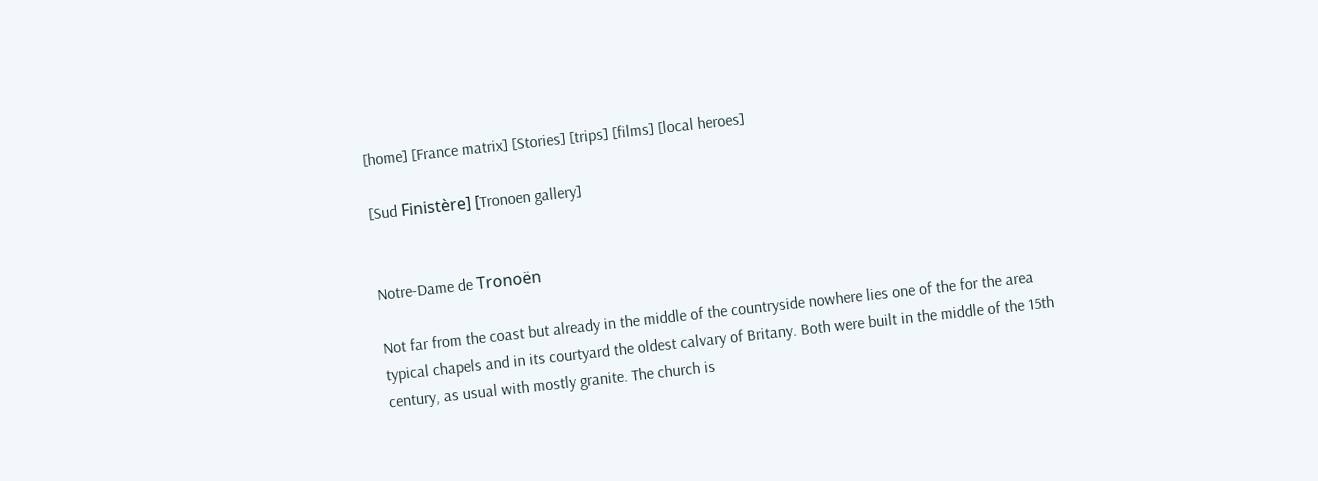[home] [France matrix] [Stories] [trips] [films] [local heroes]

[Sud Finistère] [Tronoen gallery]


Notre-Dame de Tronoën

Not far from the coast but already in the middle of the countryside nowhere lies one of the for the area typical chapels and in its courtyard the oldest calvary of Britany. Both were built in the middle of the 15th century, as usual with mostly granite. The church is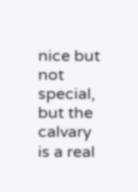nice but not special, but the calvary is a real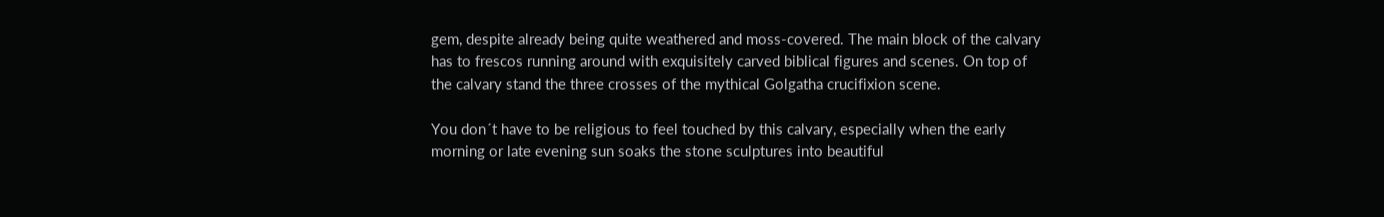gem, despite already being quite weathered and moss-covered. The main block of the calvary has to frescos running around with exquisitely carved biblical figures and scenes. On top of the calvary stand the three crosses of the mythical Golgatha crucifixion scene.

You don´t have to be religious to feel touched by this calvary, especially when the early morning or late evening sun soaks the stone sculptures into beautiful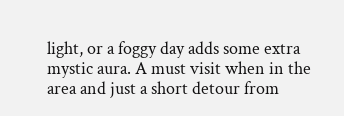light, or a foggy day adds some extra mystic aura. A must visit when in the area and just a short detour from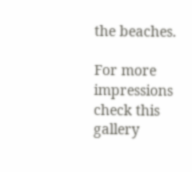the beaches.

For more impressions check this gallery